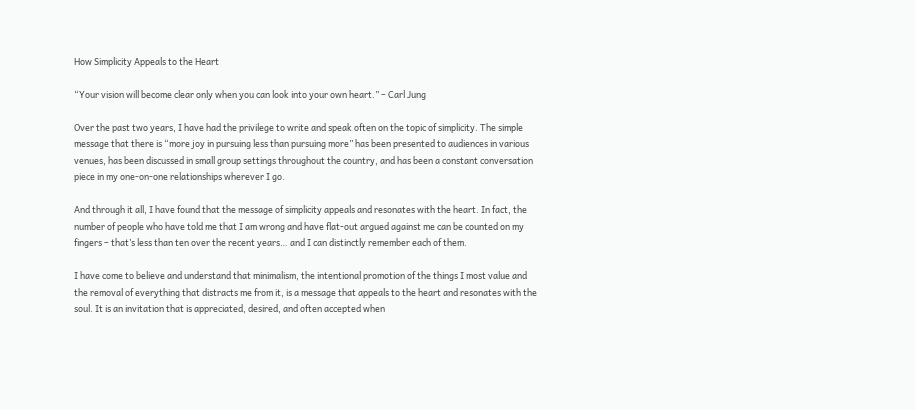How Simplicity Appeals to the Heart

“Your vision will become clear only when you can look into your own heart.” – Carl Jung

Over the past two years, I have had the privilege to write and speak often on the topic of simplicity. The simple message that there is “more joy in pursuing less than pursuing more” has been presented to audiences in various venues, has been discussed in small group settings throughout the country, and has been a constant conversation piece in my one-on-one relationships wherever I go.

And through it all, I have found that the message of simplicity appeals and resonates with the heart. In fact, the number of people who have told me that I am wrong and have flat-out argued against me can be counted on my fingers – that’s less than ten over the recent years… and I can distinctly remember each of them.

I have come to believe and understand that minimalism, the intentional promotion of the things I most value and the removal of everything that distracts me from it, is a message that appeals to the heart and resonates with the soul. It is an invitation that is appreciated, desired, and often accepted when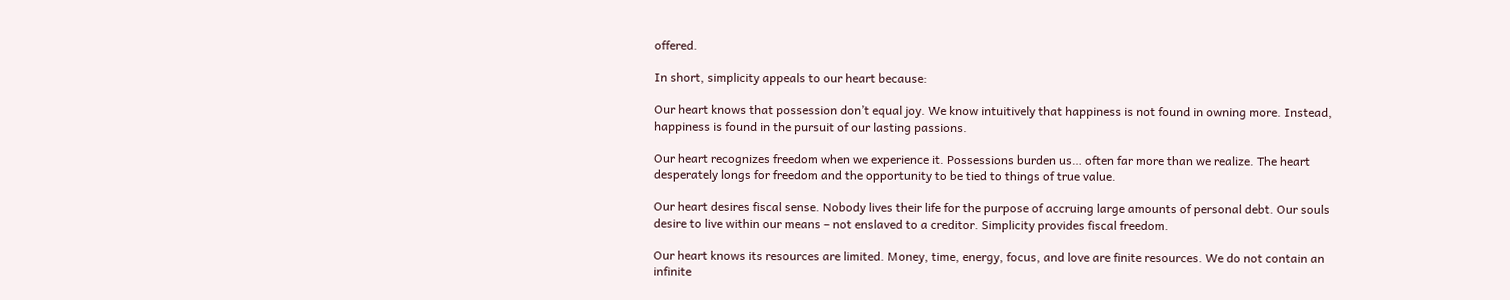offered.

In short, simplicity appeals to our heart because:

Our heart knows that possession don’t equal joy. We know intuitively that happiness is not found in owning more. Instead, happiness is found in the pursuit of our lasting passions.

Our heart recognizes freedom when we experience it. Possessions burden us… often far more than we realize. The heart desperately longs for freedom and the opportunity to be tied to things of true value.

Our heart desires fiscal sense. Nobody lives their life for the purpose of accruing large amounts of personal debt. Our souls desire to live within our means – not enslaved to a creditor. Simplicity provides fiscal freedom.

Our heart knows its resources are limited. Money, time, energy, focus, and love are finite resources. We do not contain an infinite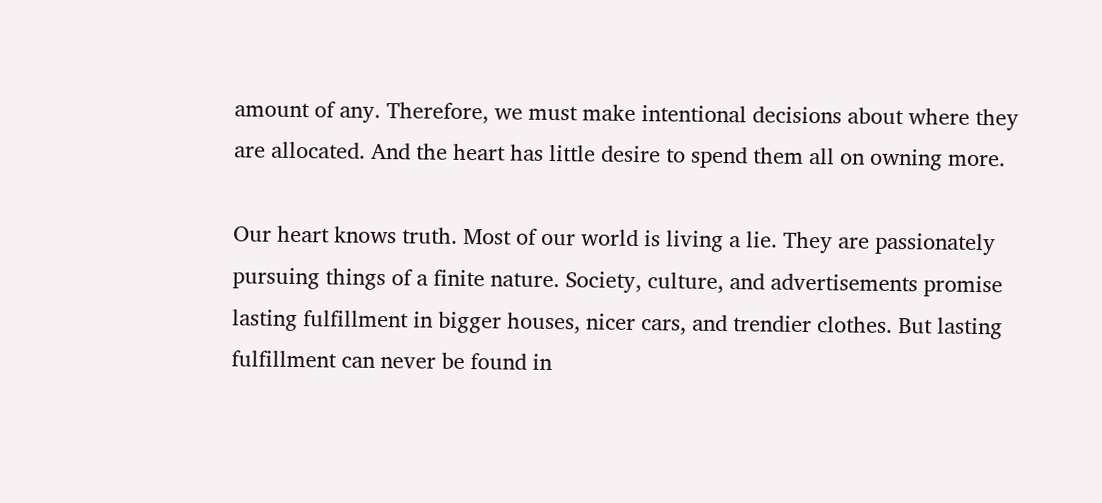amount of any. Therefore, we must make intentional decisions about where they are allocated. And the heart has little desire to spend them all on owning more.

Our heart knows truth. Most of our world is living a lie. They are passionately pursuing things of a finite nature. Society, culture, and advertisements promise lasting fulfillment in bigger houses, nicer cars, and trendier clothes. But lasting fulfillment can never be found in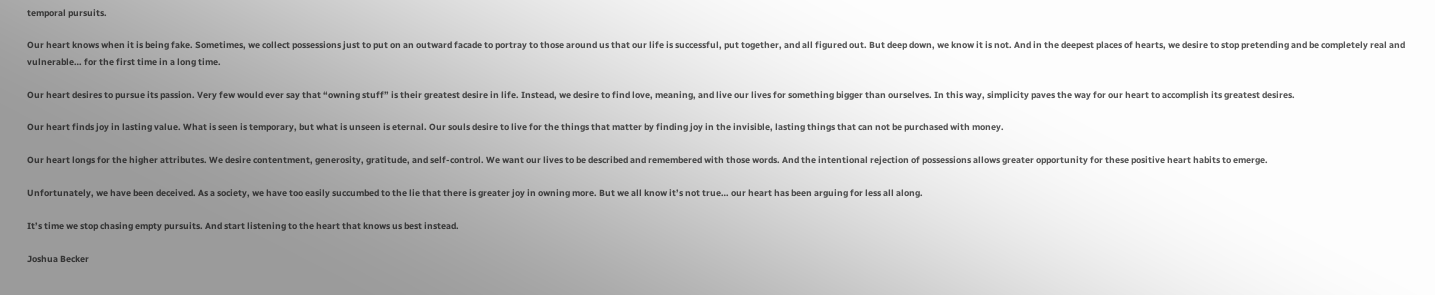temporal pursuits.

Our heart knows when it is being fake. Sometimes, we collect possessions just to put on an outward facade to portray to those around us that our life is successful, put together, and all figured out. But deep down, we know it is not. And in the deepest places of hearts, we desire to stop pretending and be completely real and vulnerable… for the first time in a long time.

Our heart desires to pursue its passion. Very few would ever say that “owning stuff” is their greatest desire in life. Instead, we desire to find love, meaning, and live our lives for something bigger than ourselves. In this way, simplicity paves the way for our heart to accomplish its greatest desires.

Our heart finds joy in lasting value. What is seen is temporary, but what is unseen is eternal. Our souls desire to live for the things that matter by finding joy in the invisible, lasting things that can not be purchased with money.

Our heart longs for the higher attributes. We desire contentment, generosity, gratitude, and self-control. We want our lives to be described and remembered with those words. And the intentional rejection of possessions allows greater opportunity for these positive heart habits to emerge.

Unfortunately, we have been deceived. As a society, we have too easily succumbed to the lie that there is greater joy in owning more. But we all know it’s not true… our heart has been arguing for less all along.

It’s time we stop chasing empty pursuits. And start listening to the heart that knows us best instead.

Joshua Becker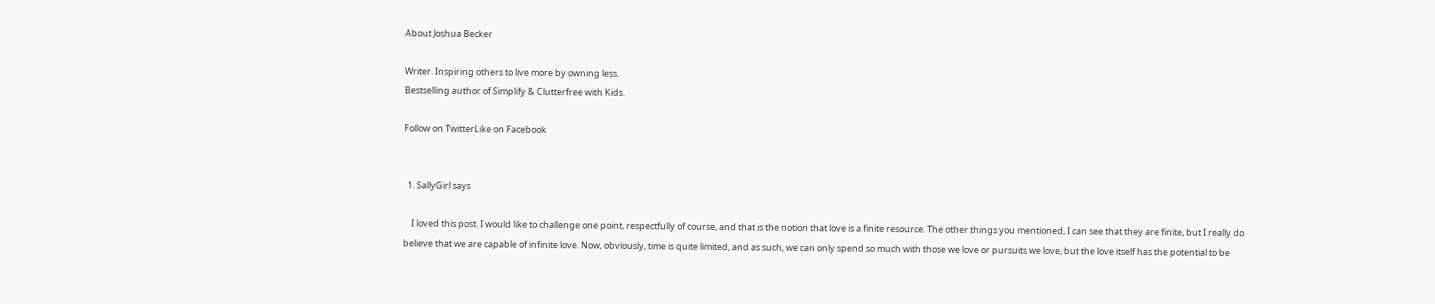About Joshua Becker

Writer. Inspiring others to live more by owning less.
Bestselling author of Simplify & Clutterfree with Kids.

Follow on TwitterLike on Facebook


  1. SallyGirl says

    I loved this post. I would like to challenge one point, respectfully of course, and that is the notion that love is a finite resource. The other things you mentioned, I can see that they are finite, but I really do believe that we are capable of infinite love. Now, obviously, time is quite limited, and as such, we can only spend so much with those we love or pursuits we love, but the love itself has the potential to be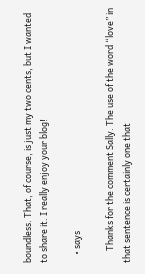boundless. That, of course, is just my two cents, but I wanted to share it. I really enjoy your blog!

    • says

      Thanks for the comment Sally. The use of the word “love” in that sentence is certainly one that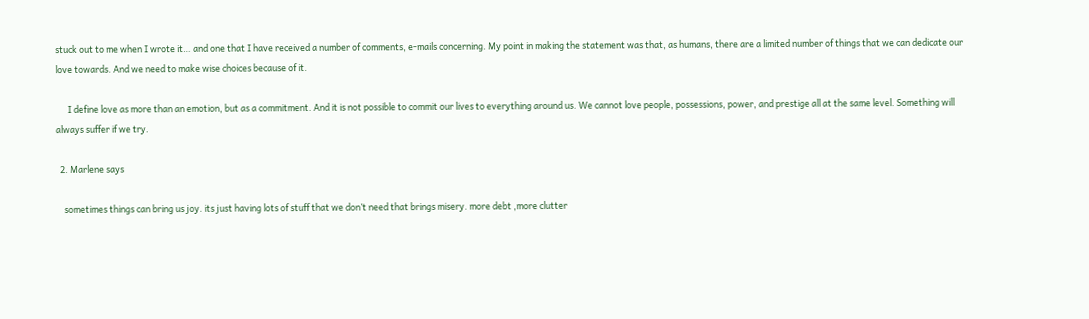stuck out to me when I wrote it… and one that I have received a number of comments, e-mails concerning. My point in making the statement was that, as humans, there are a limited number of things that we can dedicate our love towards. And we need to make wise choices because of it.

      I define love as more than an emotion, but as a commitment. And it is not possible to commit our lives to everything around us. We cannot love people, possessions, power, and prestige all at the same level. Something will always suffer if we try.

  2. Marlene says

    sometimes things can bring us joy. its just having lots of stuff that we don’t need that brings misery. more debt ,more clutter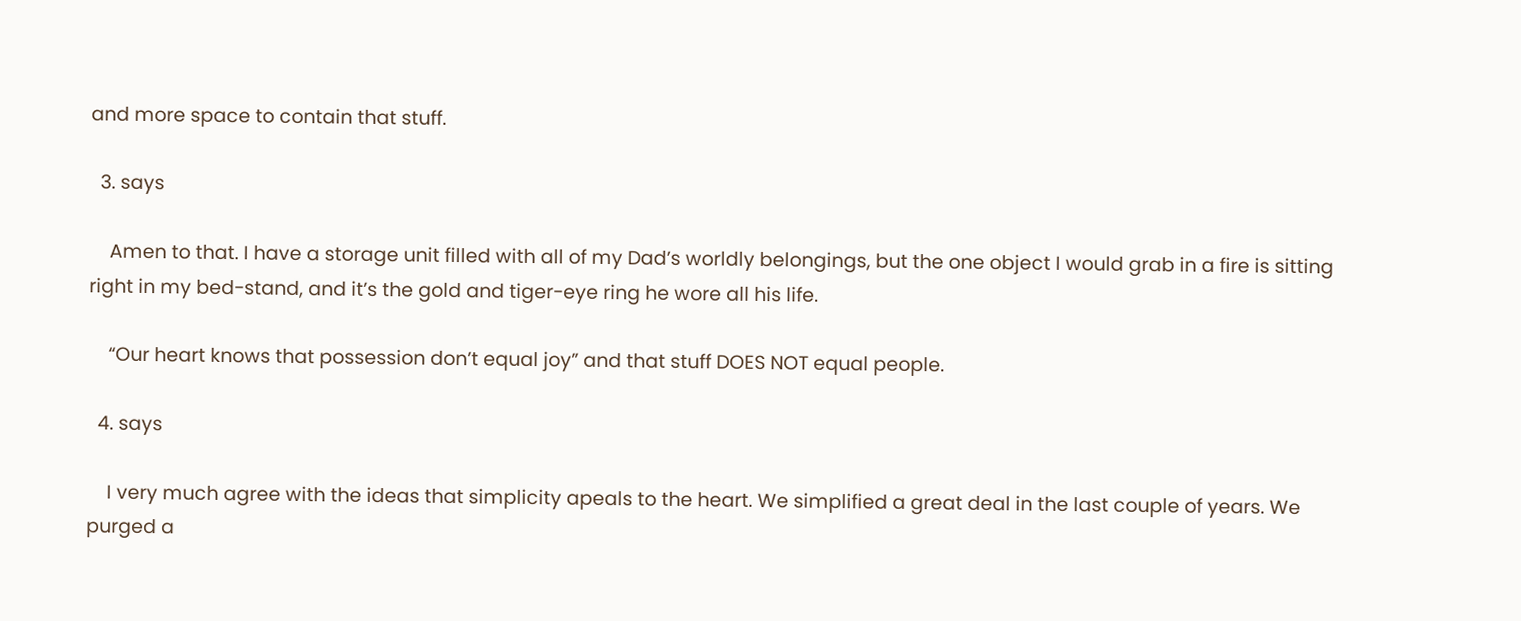and more space to contain that stuff.

  3. says

    Amen to that. I have a storage unit filled with all of my Dad’s worldly belongings, but the one object I would grab in a fire is sitting right in my bed-stand, and it’s the gold and tiger-eye ring he wore all his life.

    “Our heart knows that possession don’t equal joy” and that stuff DOES NOT equal people.

  4. says

    I very much agree with the ideas that simplicity apeals to the heart. We simplified a great deal in the last couple of years. We purged a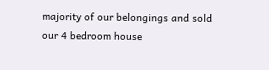majority of our belongings and sold our 4 bedroom house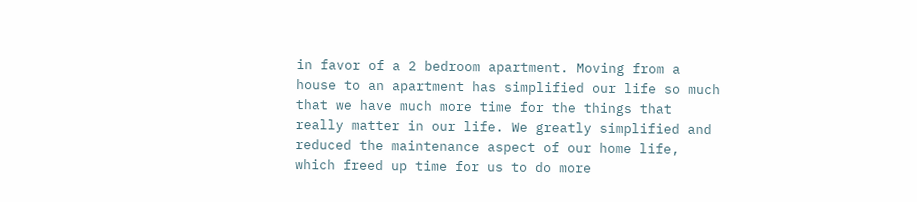in favor of a 2 bedroom apartment. Moving from a house to an apartment has simplified our life so much that we have much more time for the things that really matter in our life. We greatly simplified and reduced the maintenance aspect of our home life, which freed up time for us to do more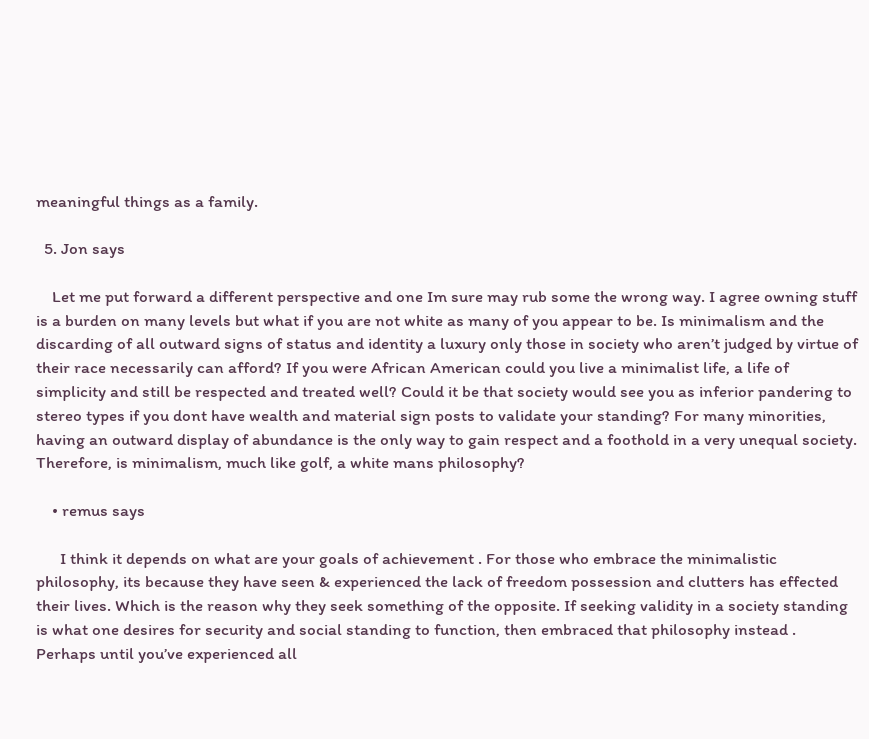meaningful things as a family.

  5. Jon says

    Let me put forward a different perspective and one Im sure may rub some the wrong way. I agree owning stuff is a burden on many levels but what if you are not white as many of you appear to be. Is minimalism and the discarding of all outward signs of status and identity a luxury only those in society who aren’t judged by virtue of their race necessarily can afford? If you were African American could you live a minimalist life, a life of simplicity and still be respected and treated well? Could it be that society would see you as inferior pandering to stereo types if you dont have wealth and material sign posts to validate your standing? For many minorities, having an outward display of abundance is the only way to gain respect and a foothold in a very unequal society. Therefore, is minimalism, much like golf, a white mans philosophy?

    • remus says

      I think it depends on what are your goals of achievement . For those who embrace the minimalistic philosophy, its because they have seen & experienced the lack of freedom possession and clutters has effected their lives. Which is the reason why they seek something of the opposite. If seeking validity in a society standing is what one desires for security and social standing to function, then embraced that philosophy instead . Perhaps until you’ve experienced all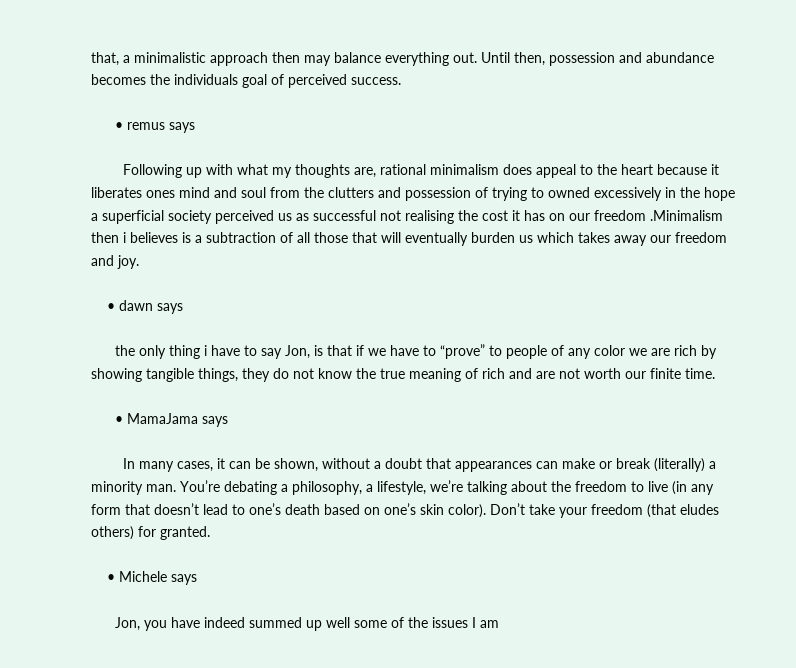that, a minimalistic approach then may balance everything out. Until then, possession and abundance becomes the individuals goal of perceived success.

      • remus says

        Following up with what my thoughts are, rational minimalism does appeal to the heart because it liberates ones mind and soul from the clutters and possession of trying to owned excessively in the hope a superficial society perceived us as successful not realising the cost it has on our freedom .Minimalism then i believes is a subtraction of all those that will eventually burden us which takes away our freedom and joy.

    • dawn says

      the only thing i have to say Jon, is that if we have to “prove” to people of any color we are rich by showing tangible things, they do not know the true meaning of rich and are not worth our finite time.

      • MamaJama says

        In many cases, it can be shown, without a doubt that appearances can make or break (literally) a minority man. You’re debating a philosophy, a lifestyle, we’re talking about the freedom to live (in any form that doesn’t lead to one’s death based on one’s skin color). Don’t take your freedom (that eludes others) for granted.

    • Michele says

      Jon, you have indeed summed up well some of the issues I am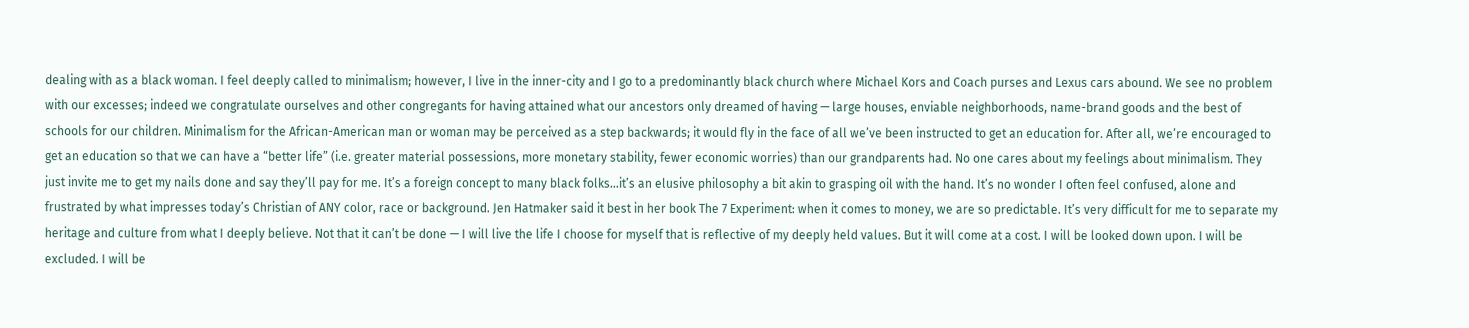dealing with as a black woman. I feel deeply called to minimalism; however, I live in the inner-city and I go to a predominantly black church where Michael Kors and Coach purses and Lexus cars abound. We see no problem with our excesses; indeed we congratulate ourselves and other congregants for having attained what our ancestors only dreamed of having — large houses, enviable neighborhoods, name-brand goods and the best of schools for our children. Minimalism for the African-American man or woman may be perceived as a step backwards; it would fly in the face of all we’ve been instructed to get an education for. After all, we’re encouraged to get an education so that we can have a “better life” (i.e. greater material possessions, more monetary stability, fewer economic worries) than our grandparents had. No one cares about my feelings about minimalism. They just invite me to get my nails done and say they’ll pay for me. It’s a foreign concept to many black folks…it’s an elusive philosophy a bit akin to grasping oil with the hand. It’s no wonder I often feel confused, alone and frustrated by what impresses today’s Christian of ANY color, race or background. Jen Hatmaker said it best in her book The 7 Experiment: when it comes to money, we are so predictable. It’s very difficult for me to separate my heritage and culture from what I deeply believe. Not that it can’t be done — I will live the life I choose for myself that is reflective of my deeply held values. But it will come at a cost. I will be looked down upon. I will be excluded. I will be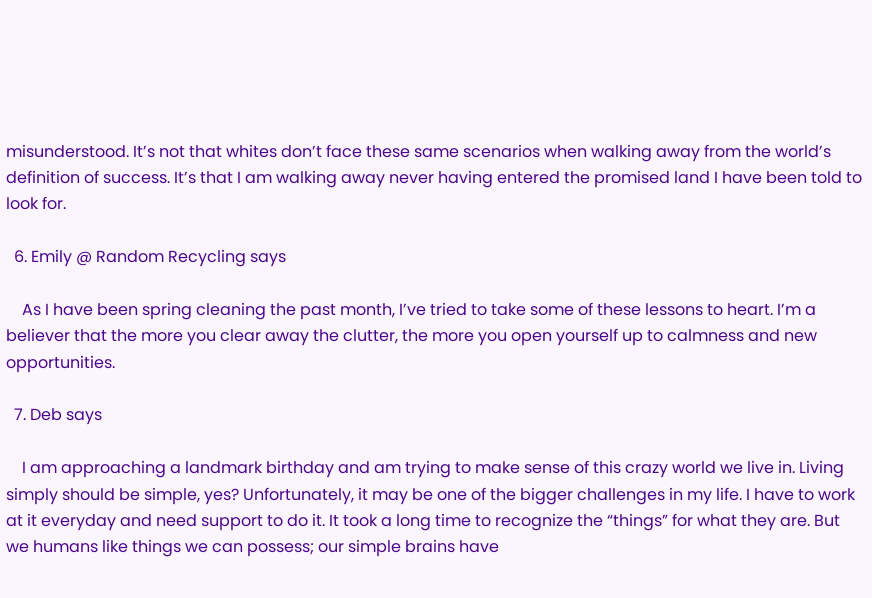misunderstood. It’s not that whites don’t face these same scenarios when walking away from the world’s definition of success. It’s that I am walking away never having entered the promised land I have been told to look for.

  6. Emily @ Random Recycling says

    As I have been spring cleaning the past month, I’ve tried to take some of these lessons to heart. I’m a believer that the more you clear away the clutter, the more you open yourself up to calmness and new opportunities.

  7. Deb says

    I am approaching a landmark birthday and am trying to make sense of this crazy world we live in. Living simply should be simple, yes? Unfortunately, it may be one of the bigger challenges in my life. I have to work at it everyday and need support to do it. It took a long time to recognize the “things” for what they are. But we humans like things we can possess; our simple brains have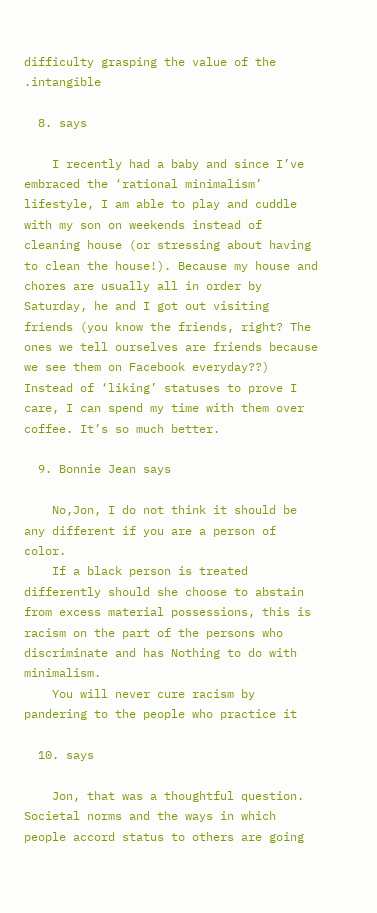difficulty grasping the value of the .intangible

  8. says

    I recently had a baby and since I’ve embraced the ‘rational minimalism’ lifestyle, I am able to play and cuddle with my son on weekends instead of cleaning house (or stressing about having to clean the house!). Because my house and chores are usually all in order by Saturday, he and I got out visiting friends (you know the friends, right? The ones we tell ourselves are friends because we see them on Facebook everyday??) Instead of ‘liking’ statuses to prove I care, I can spend my time with them over coffee. It’s so much better.

  9. Bonnie Jean says

    No,Jon, I do not think it should be any different if you are a person of color.
    If a black person is treated differently should she choose to abstain from excess material possessions, this is racism on the part of the persons who discriminate and has Nothing to do with minimalism.
    You will never cure racism by pandering to the people who practice it

  10. says

    Jon, that was a thoughtful question. Societal norms and the ways in which people accord status to others are going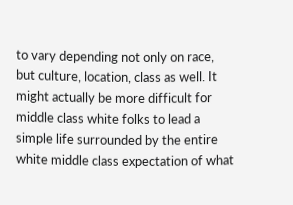to vary depending not only on race, but culture, location, class as well. It might actually be more difficult for middle class white folks to lead a simple life surrounded by the entire white middle class expectation of what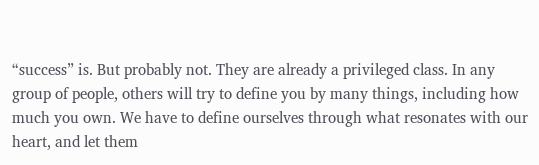“success” is. But probably not. They are already a privileged class. In any group of people, others will try to define you by many things, including how much you own. We have to define ourselves through what resonates with our heart, and let them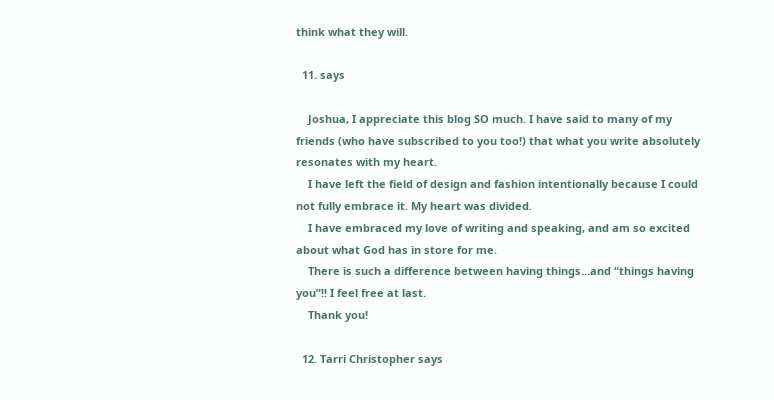think what they will.

  11. says

    Joshua, I appreciate this blog SO much. I have said to many of my friends (who have subscribed to you too!) that what you write absolutely resonates with my heart.
    I have left the field of design and fashion intentionally because I could not fully embrace it. My heart was divided.
    I have embraced my love of writing and speaking, and am so excited about what God has in store for me.
    There is such a difference between having things…and “things having you”!! I feel free at last.
    Thank you!

  12. Tarri Christopher says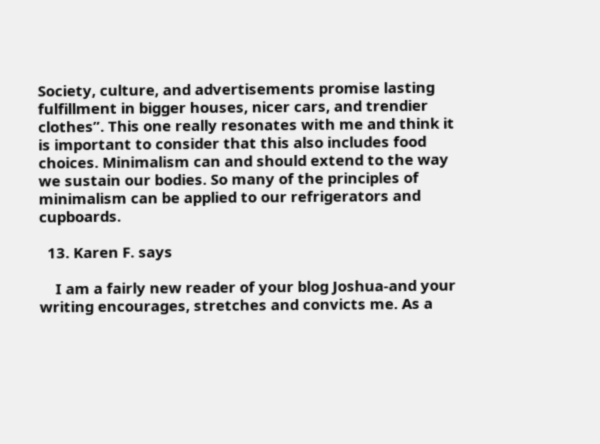Society, culture, and advertisements promise lasting fulfillment in bigger houses, nicer cars, and trendier clothes”. This one really resonates with me and think it is important to consider that this also includes food choices. Minimalism can and should extend to the way we sustain our bodies. So many of the principles of minimalism can be applied to our refrigerators and cupboards.

  13. Karen F. says

    I am a fairly new reader of your blog Joshua-and your writing encourages, stretches and convicts me. As a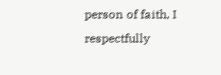person of faith, I respectfully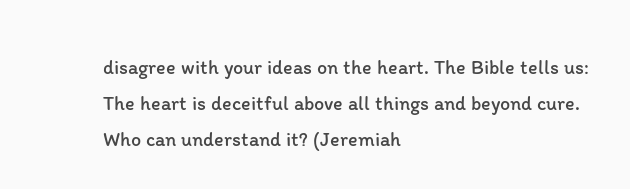disagree with your ideas on the heart. The Bible tells us: The heart is deceitful above all things and beyond cure. Who can understand it? (Jeremiah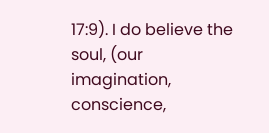17:9). I do believe the soul, (our imagination, conscience,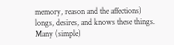memory, reason and the affections) longs, desires, and knows these things. Many (simple)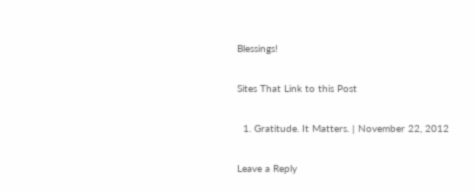Blessings!

Sites That Link to this Post

  1. Gratitude. It Matters. | November 22, 2012

Leave a Reply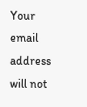Your email address will not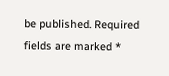be published. Required fields are marked *